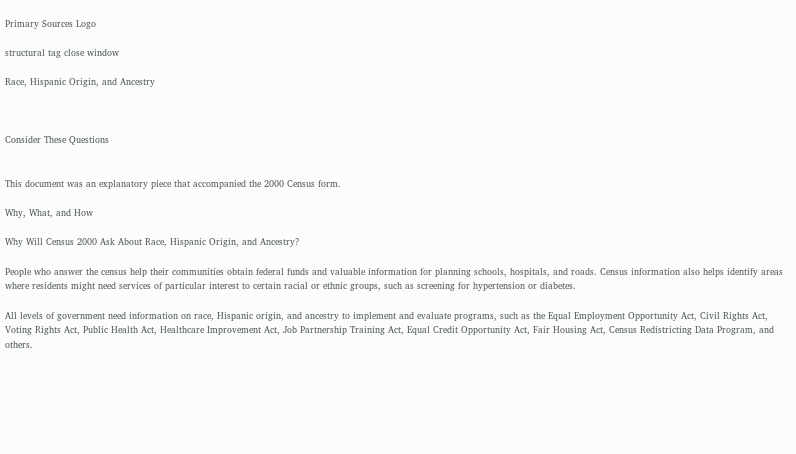Primary Sources Logo

structural tag close window

Race, Hispanic Origin, and Ancestry



Consider These Questions


This document was an explanatory piece that accompanied the 2000 Census form.

Why, What, and How

Why Will Census 2000 Ask About Race, Hispanic Origin, and Ancestry?

People who answer the census help their communities obtain federal funds and valuable information for planning schools, hospitals, and roads. Census information also helps identify areas where residents might need services of particular interest to certain racial or ethnic groups, such as screening for hypertension or diabetes.

All levels of government need information on race, Hispanic origin, and ancestry to implement and evaluate programs, such as the Equal Employment Opportunity Act, Civil Rights Act, Voting Rights Act, Public Health Act, Healthcare Improvement Act, Job Partnership Training Act, Equal Credit Opportunity Act, Fair Housing Act, Census Redistricting Data Program, and others.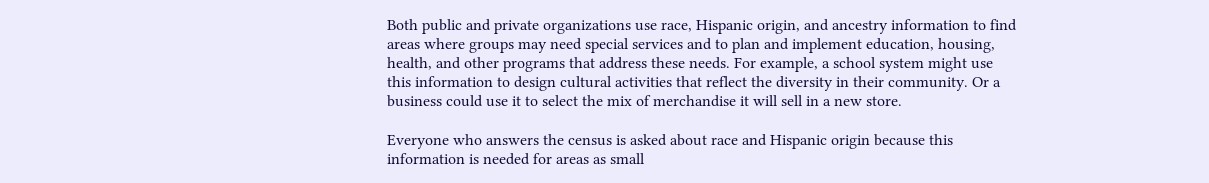Both public and private organizations use race, Hispanic origin, and ancestry information to find areas where groups may need special services and to plan and implement education, housing, health, and other programs that address these needs. For example, a school system might use this information to design cultural activities that reflect the diversity in their community. Or a business could use it to select the mix of merchandise it will sell in a new store.

Everyone who answers the census is asked about race and Hispanic origin because this information is needed for areas as small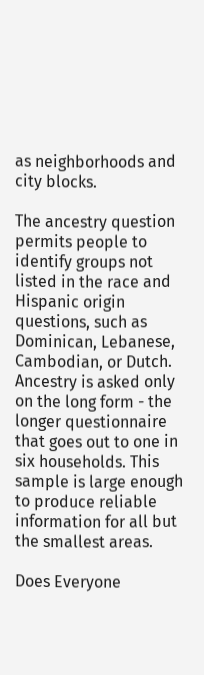as neighborhoods and city blocks.

The ancestry question permits people to identify groups not listed in the race and Hispanic origin questions, such as Dominican, Lebanese, Cambodian, or Dutch. Ancestry is asked only on the long form - the longer questionnaire that goes out to one in six households. This sample is large enough to produce reliable information for all but the smallest areas.

Does Everyone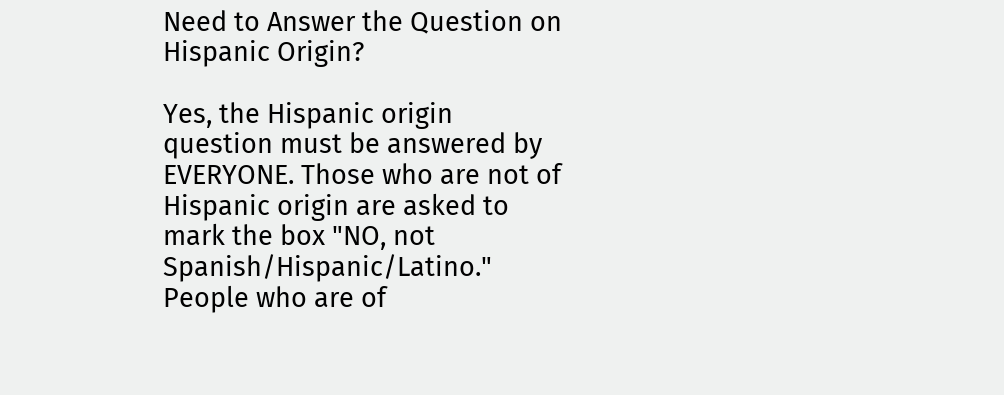Need to Answer the Question on Hispanic Origin?

Yes, the Hispanic origin question must be answered by EVERYONE. Those who are not of Hispanic origin are asked to mark the box "NO, not Spanish/Hispanic/Latino." People who are of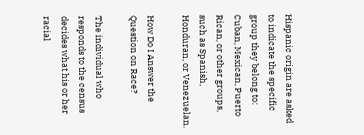Hispanic origin are asked to indicate the specific group they belong to: Cuban, Mexican, Puerto Rican, or other groups, such as Spanish, Honduran, or Venezuelan.

How Do I Answer the Question on Race?

The individual who responds to the census decides what his or her racial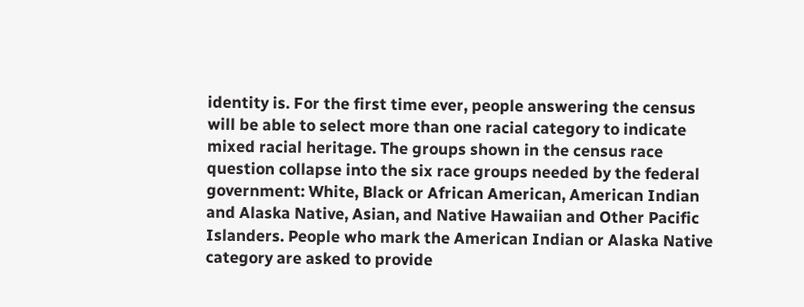identity is. For the first time ever, people answering the census will be able to select more than one racial category to indicate mixed racial heritage. The groups shown in the census race question collapse into the six race groups needed by the federal government: White, Black or African American, American Indian and Alaska Native, Asian, and Native Hawaiian and Other Pacific Islanders. People who mark the American Indian or Alaska Native category are asked to provide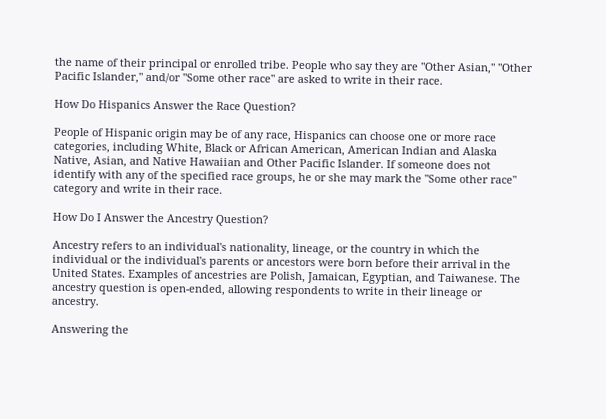the name of their principal or enrolled tribe. People who say they are "Other Asian," "Other Pacific Islander," and/or "Some other race" are asked to write in their race.

How Do Hispanics Answer the Race Question?

People of Hispanic origin may be of any race, Hispanics can choose one or more race categories, including White, Black or African American, American Indian and Alaska Native, Asian, and Native Hawaiian and Other Pacific Islander. If someone does not identify with any of the specified race groups, he or she may mark the "Some other race" category and write in their race.

How Do I Answer the Ancestry Question?

Ancestry refers to an individual's nationality, lineage, or the country in which the individual or the individual's parents or ancestors were born before their arrival in the United States. Examples of ancestries are Polish, Jamaican, Egyptian, and Taiwanese. The ancestry question is open-ended, allowing respondents to write in their lineage or ancestry.

Answering the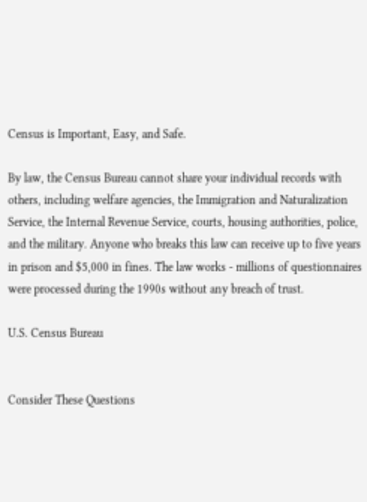Census is Important, Easy, and Safe.

By law, the Census Bureau cannot share your individual records with others, including welfare agencies, the Immigration and Naturalization Service, the Internal Revenue Service, courts, housing authorities, police, and the military. Anyone who breaks this law can receive up to five years in prison and $5,000 in fines. The law works - millions of questionnaires were processed during the 1990s without any breach of trust.

U.S. Census Bureau


Consider These Questions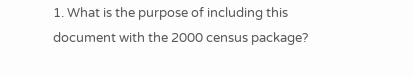1. What is the purpose of including this document with the 2000 census package?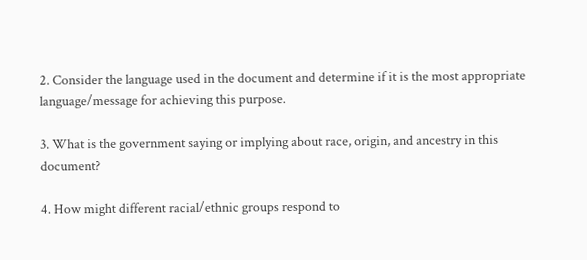2. Consider the language used in the document and determine if it is the most appropriate language/message for achieving this purpose.

3. What is the government saying or implying about race, origin, and ancestry in this document?

4. How might different racial/ethnic groups respond to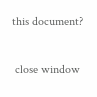this document?

 close window